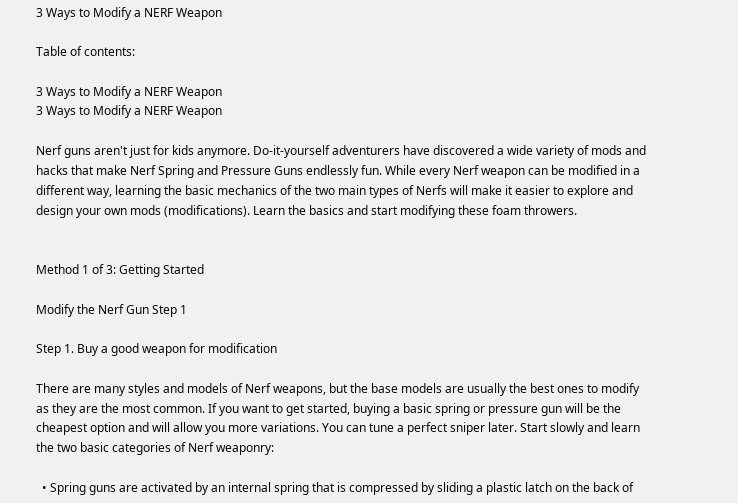3 Ways to Modify a NERF Weapon

Table of contents:

3 Ways to Modify a NERF Weapon
3 Ways to Modify a NERF Weapon

Nerf guns aren't just for kids anymore. Do-it-yourself adventurers have discovered a wide variety of mods and hacks that make Nerf Spring and Pressure Guns endlessly fun. While every Nerf weapon can be modified in a different way, learning the basic mechanics of the two main types of Nerfs will make it easier to explore and design your own mods (modifications). Learn the basics and start modifying these foam throwers.


Method 1 of 3: Getting Started

Modify the Nerf Gun Step 1

Step 1. Buy a good weapon for modification

There are many styles and models of Nerf weapons, but the base models are usually the best ones to modify as they are the most common. If you want to get started, buying a basic spring or pressure gun will be the cheapest option and will allow you more variations. You can tune a perfect sniper later. Start slowly and learn the two basic categories of Nerf weaponry:

  • Spring guns are activated by an internal spring that is compressed by sliding a plastic latch on the back of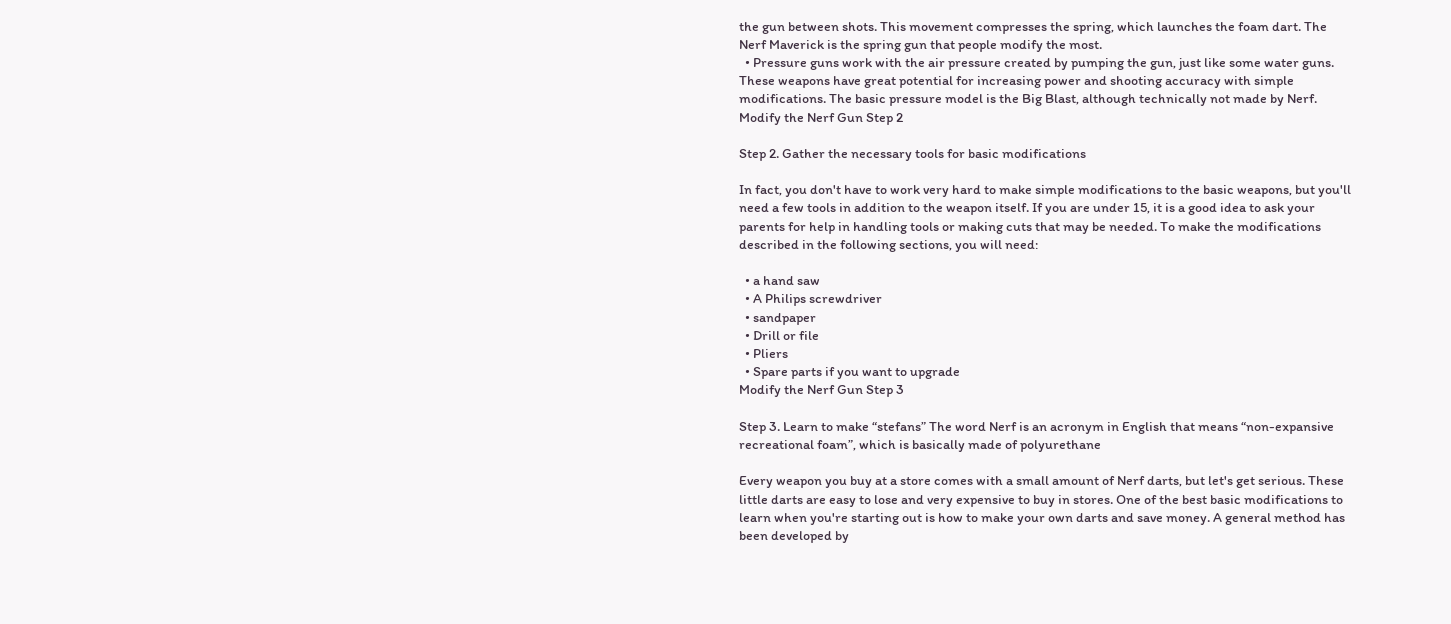the gun between shots. This movement compresses the spring, which launches the foam dart. The Nerf Maverick is the spring gun that people modify the most.
  • Pressure guns work with the air pressure created by pumping the gun, just like some water guns. These weapons have great potential for increasing power and shooting accuracy with simple modifications. The basic pressure model is the Big Blast, although technically not made by Nerf.
Modify the Nerf Gun Step 2

Step 2. Gather the necessary tools for basic modifications

In fact, you don't have to work very hard to make simple modifications to the basic weapons, but you'll need a few tools in addition to the weapon itself. If you are under 15, it is a good idea to ask your parents for help in handling tools or making cuts that may be needed. To make the modifications described in the following sections, you will need:

  • a hand saw
  • A Philips screwdriver
  • sandpaper
  • Drill or file
  • Pliers
  • Spare parts if you want to upgrade
Modify the Nerf Gun Step 3

Step 3. Learn to make “stefans” The word Nerf is an acronym in English that means “non-expansive recreational foam”, which is basically made of polyurethane

Every weapon you buy at a store comes with a small amount of Nerf darts, but let's get serious. These little darts are easy to lose and very expensive to buy in stores. One of the best basic modifications to learn when you're starting out is how to make your own darts and save money. A general method has been developed by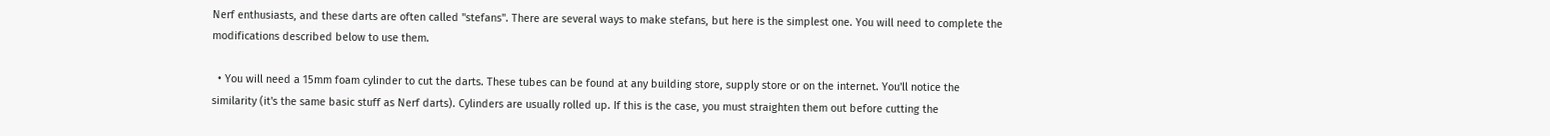Nerf enthusiasts, and these darts are often called "stefans". There are several ways to make stefans, but here is the simplest one. You will need to complete the modifications described below to use them.

  • You will need a 15mm foam cylinder to cut the darts. These tubes can be found at any building store, supply store or on the internet. You'll notice the similarity (it's the same basic stuff as Nerf darts). Cylinders are usually rolled up. If this is the case, you must straighten them out before cutting the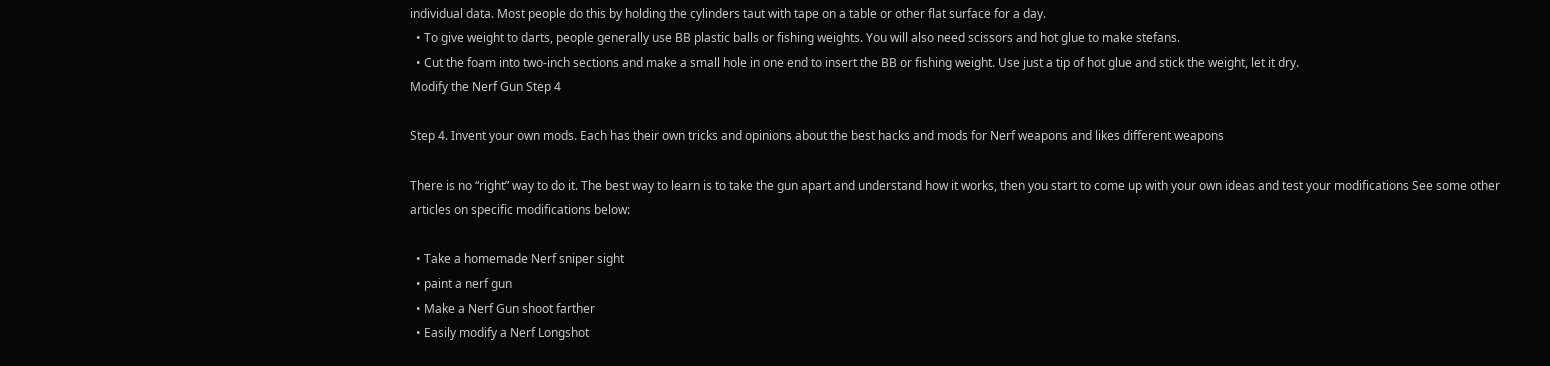individual data. Most people do this by holding the cylinders taut with tape on a table or other flat surface for a day.
  • To give weight to darts, people generally use BB plastic balls or fishing weights. You will also need scissors and hot glue to make stefans.
  • Cut the foam into two-inch sections and make a small hole in one end to insert the BB or fishing weight. Use just a tip of hot glue and stick the weight, let it dry.
Modify the Nerf Gun Step 4

Step 4. Invent your own mods. Each has their own tricks and opinions about the best hacks and mods for Nerf weapons and likes different weapons

There is no “right” way to do it. The best way to learn is to take the gun apart and understand how it works, then you start to come up with your own ideas and test your modifications See some other articles on specific modifications below:

  • Take a homemade Nerf sniper sight
  • paint a nerf gun
  • Make a Nerf Gun shoot farther
  • Easily modify a Nerf Longshot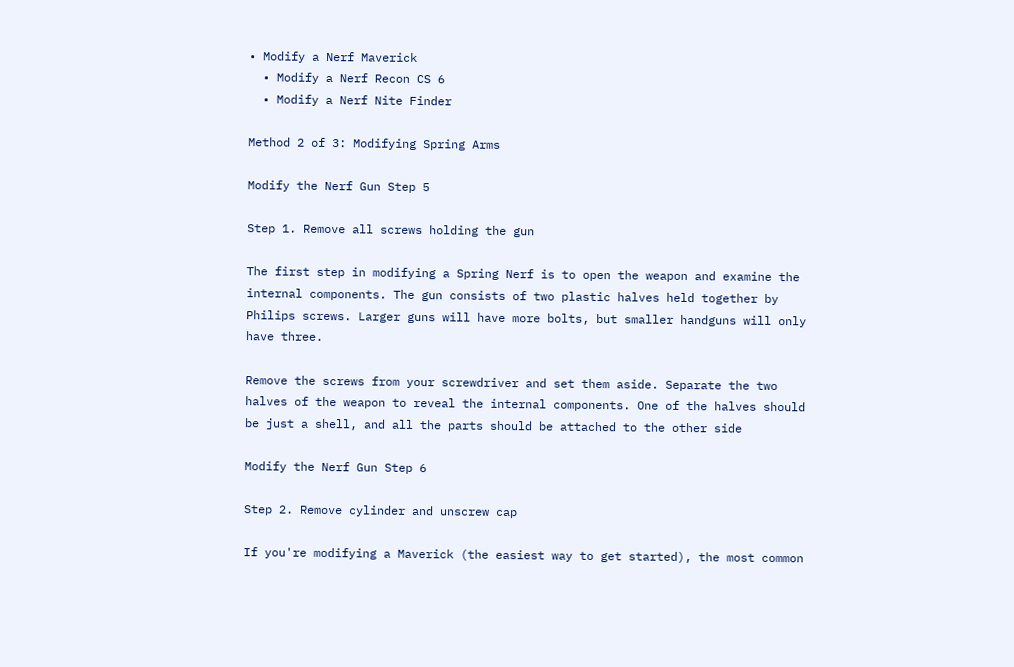• Modify a Nerf Maverick
  • Modify a Nerf Recon CS 6
  • Modify a Nerf Nite Finder

Method 2 of 3: Modifying Spring Arms

Modify the Nerf Gun Step 5

Step 1. Remove all screws holding the gun

The first step in modifying a Spring Nerf is to open the weapon and examine the internal components. The gun consists of two plastic halves held together by Philips screws. Larger guns will have more bolts, but smaller handguns will only have three.

Remove the screws from your screwdriver and set them aside. Separate the two halves of the weapon to reveal the internal components. One of the halves should be just a shell, and all the parts should be attached to the other side

Modify the Nerf Gun Step 6

Step 2. Remove cylinder and unscrew cap

If you're modifying a Maverick (the easiest way to get started), the most common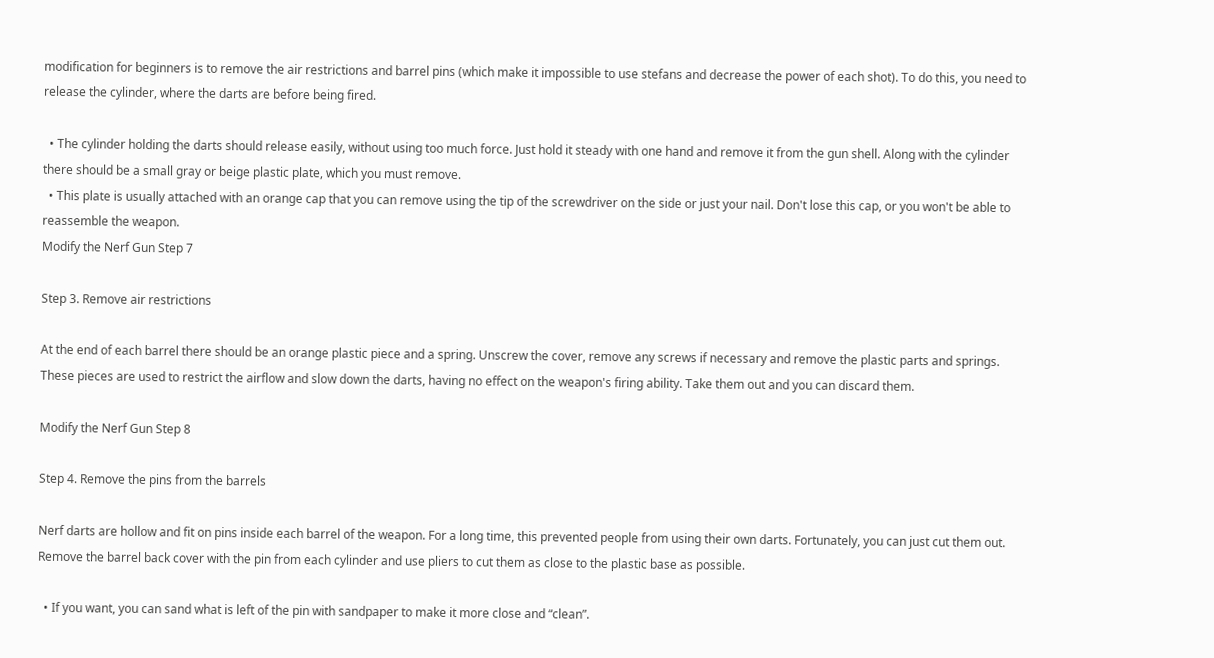modification for beginners is to remove the air restrictions and barrel pins (which make it impossible to use stefans and decrease the power of each shot). To do this, you need to release the cylinder, where the darts are before being fired.

  • The cylinder holding the darts should release easily, without using too much force. Just hold it steady with one hand and remove it from the gun shell. Along with the cylinder there should be a small gray or beige plastic plate, which you must remove.
  • This plate is usually attached with an orange cap that you can remove using the tip of the screwdriver on the side or just your nail. Don't lose this cap, or you won't be able to reassemble the weapon.
Modify the Nerf Gun Step 7

Step 3. Remove air restrictions

At the end of each barrel there should be an orange plastic piece and a spring. Unscrew the cover, remove any screws if necessary and remove the plastic parts and springs. These pieces are used to restrict the airflow and slow down the darts, having no effect on the weapon's firing ability. Take them out and you can discard them.

Modify the Nerf Gun Step 8

Step 4. Remove the pins from the barrels

Nerf darts are hollow and fit on pins inside each barrel of the weapon. For a long time, this prevented people from using their own darts. Fortunately, you can just cut them out. Remove the barrel back cover with the pin from each cylinder and use pliers to cut them as close to the plastic base as possible.

  • If you want, you can sand what is left of the pin with sandpaper to make it more close and “clean”.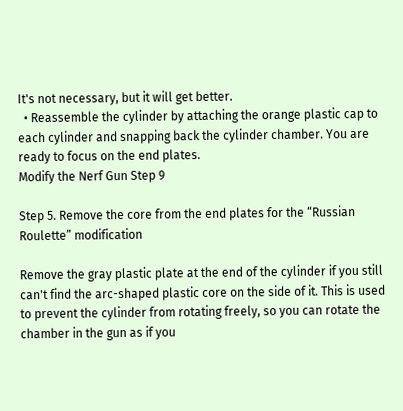It's not necessary, but it will get better.
  • Reassemble the cylinder by attaching the orange plastic cap to each cylinder and snapping back the cylinder chamber. You are ready to focus on the end plates.
Modify the Nerf Gun Step 9

Step 5. Remove the core from the end plates for the “Russian Roulette” modification

Remove the gray plastic plate at the end of the cylinder if you still can't find the arc-shaped plastic core on the side of it. This is used to prevent the cylinder from rotating freely, so you can rotate the chamber in the gun as if you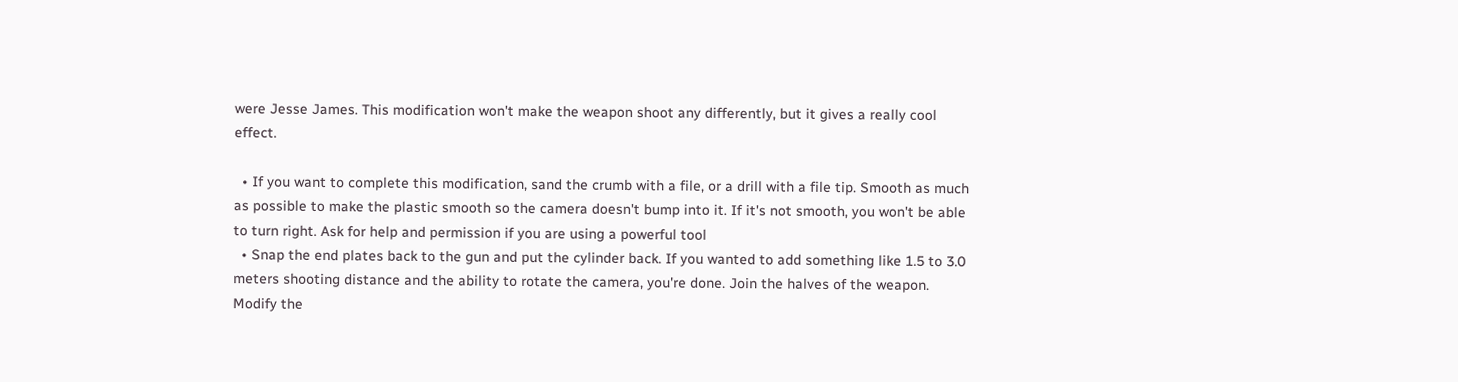were Jesse James. This modification won't make the weapon shoot any differently, but it gives a really cool effect.

  • If you want to complete this modification, sand the crumb with a file, or a drill with a file tip. Smooth as much as possible to make the plastic smooth so the camera doesn't bump into it. If it's not smooth, you won't be able to turn right. Ask for help and permission if you are using a powerful tool
  • Snap the end plates back to the gun and put the cylinder back. If you wanted to add something like 1.5 to 3.0 meters shooting distance and the ability to rotate the camera, you're done. Join the halves of the weapon.
Modify the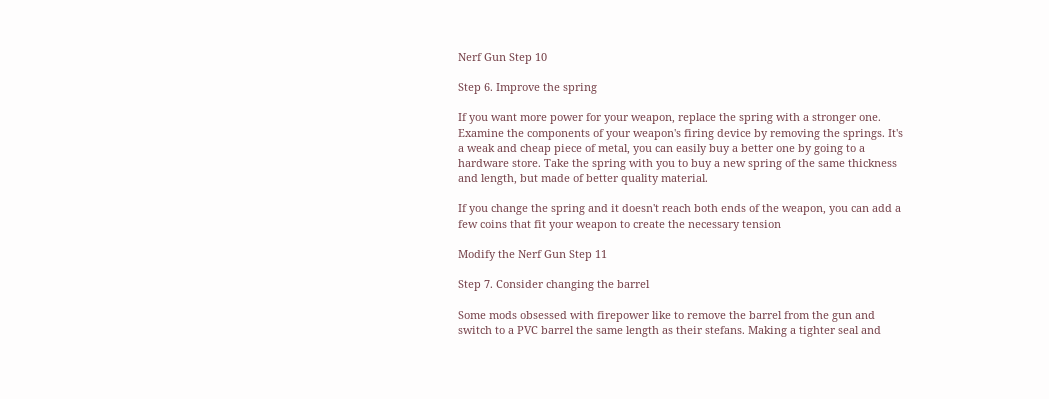Nerf Gun Step 10

Step 6. Improve the spring

If you want more power for your weapon, replace the spring with a stronger one. Examine the components of your weapon's firing device by removing the springs. It's a weak and cheap piece of metal, you can easily buy a better one by going to a hardware store. Take the spring with you to buy a new spring of the same thickness and length, but made of better quality material.

If you change the spring and it doesn't reach both ends of the weapon, you can add a few coins that fit your weapon to create the necessary tension

Modify the Nerf Gun Step 11

Step 7. Consider changing the barrel

Some mods obsessed with firepower like to remove the barrel from the gun and switch to a PVC barrel the same length as their stefans. Making a tighter seal and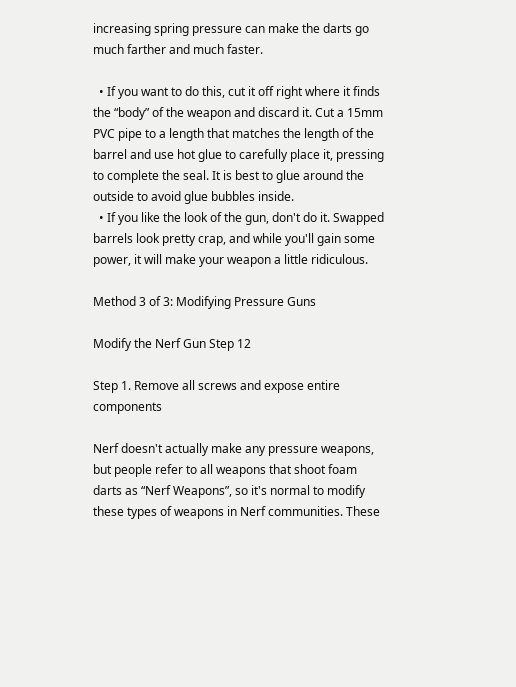increasing spring pressure can make the darts go much farther and much faster.

  • If you want to do this, cut it off right where it finds the “body” of the weapon and discard it. Cut a 15mm PVC pipe to a length that matches the length of the barrel and use hot glue to carefully place it, pressing to complete the seal. It is best to glue around the outside to avoid glue bubbles inside.
  • If you like the look of the gun, don't do it. Swapped barrels look pretty crap, and while you'll gain some power, it will make your weapon a little ridiculous.

Method 3 of 3: Modifying Pressure Guns

Modify the Nerf Gun Step 12

Step 1. Remove all screws and expose entire components

Nerf doesn't actually make any pressure weapons, but people refer to all weapons that shoot foam darts as “Nerf Weapons”, so it's normal to modify these types of weapons in Nerf communities. These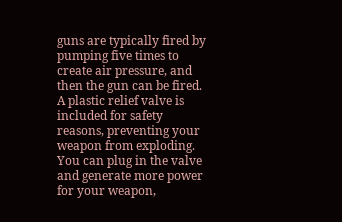guns are typically fired by pumping five times to create air pressure, and then the gun can be fired. A plastic relief valve is included for safety reasons, preventing your weapon from exploding. You can plug in the valve and generate more power for your weapon,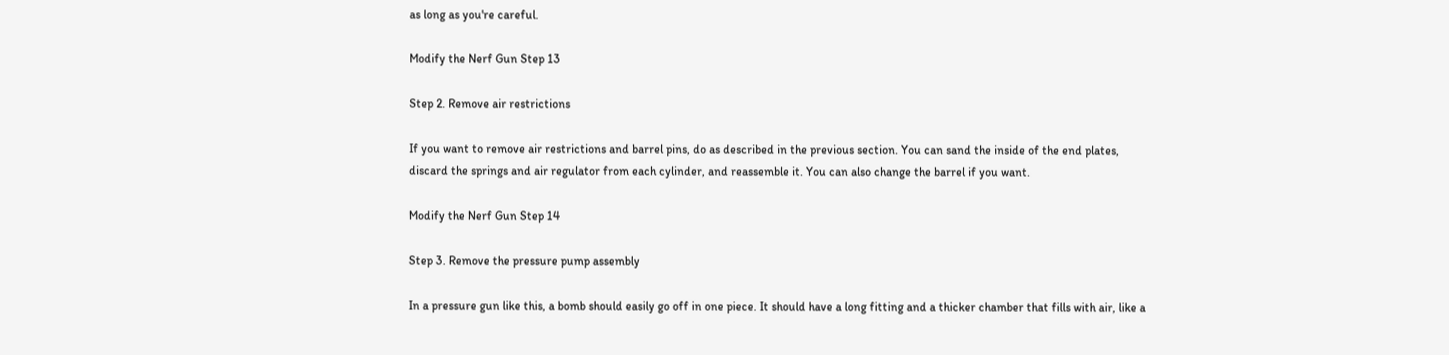as long as you're careful.

Modify the Nerf Gun Step 13

Step 2. Remove air restrictions

If you want to remove air restrictions and barrel pins, do as described in the previous section. You can sand the inside of the end plates, discard the springs and air regulator from each cylinder, and reassemble it. You can also change the barrel if you want.

Modify the Nerf Gun Step 14

Step 3. Remove the pressure pump assembly

In a pressure gun like this, a bomb should easily go off in one piece. It should have a long fitting and a thicker chamber that fills with air, like a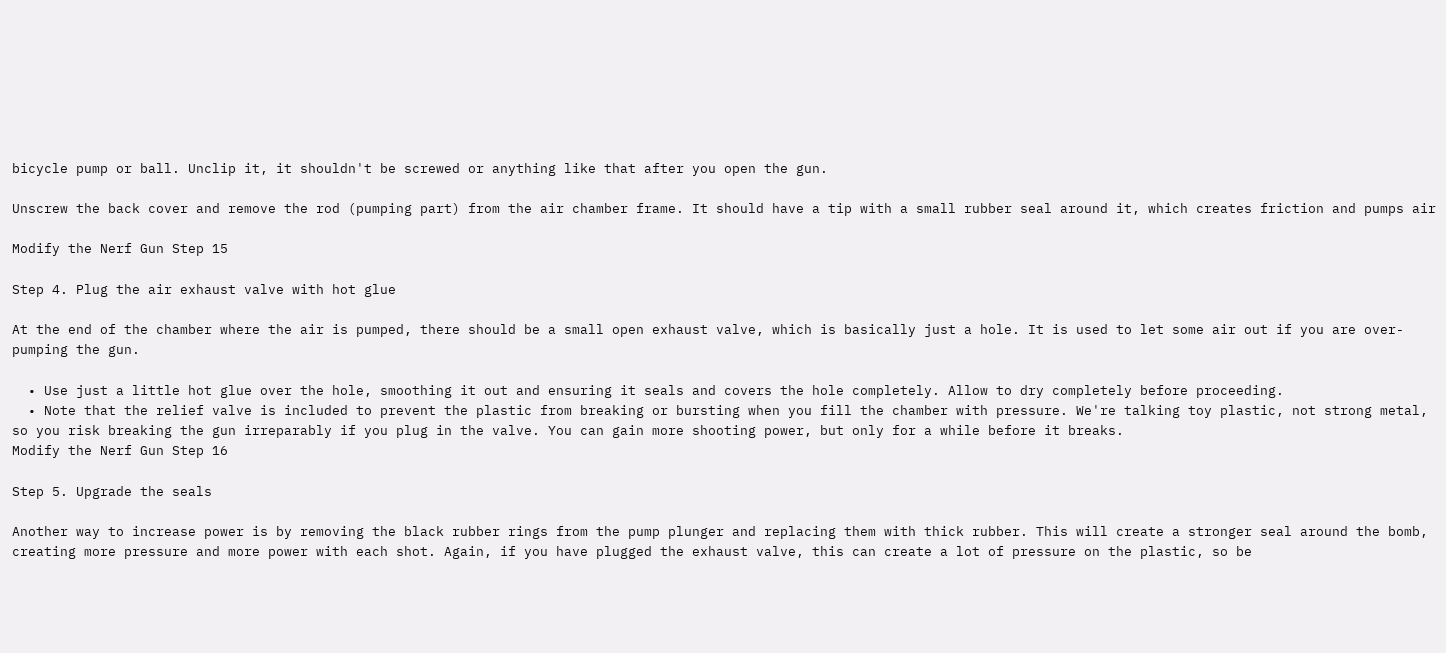bicycle pump or ball. Unclip it, it shouldn't be screwed or anything like that after you open the gun.

Unscrew the back cover and remove the rod (pumping part) from the air chamber frame. It should have a tip with a small rubber seal around it, which creates friction and pumps air

Modify the Nerf Gun Step 15

Step 4. Plug the air exhaust valve with hot glue

At the end of the chamber where the air is pumped, there should be a small open exhaust valve, which is basically just a hole. It is used to let some air out if you are over-pumping the gun.

  • Use just a little hot glue over the hole, smoothing it out and ensuring it seals and covers the hole completely. Allow to dry completely before proceeding.
  • Note that the relief valve is included to prevent the plastic from breaking or bursting when you fill the chamber with pressure. We're talking toy plastic, not strong metal, so you risk breaking the gun irreparably if you plug in the valve. You can gain more shooting power, but only for a while before it breaks.
Modify the Nerf Gun Step 16

Step 5. Upgrade the seals

Another way to increase power is by removing the black rubber rings from the pump plunger and replacing them with thick rubber. This will create a stronger seal around the bomb, creating more pressure and more power with each shot. Again, if you have plugged the exhaust valve, this can create a lot of pressure on the plastic, so be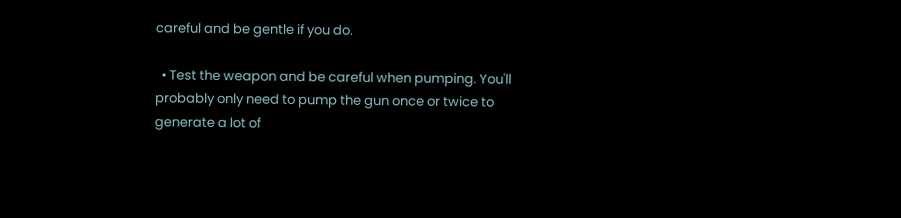careful and be gentle if you do.

  • Test the weapon and be careful when pumping. You'll probably only need to pump the gun once or twice to generate a lot of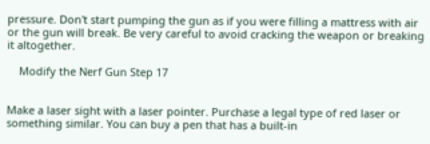pressure. Don't start pumping the gun as if you were filling a mattress with air or the gun will break. Be very careful to avoid cracking the weapon or breaking it altogether.

    Modify the Nerf Gun Step 17


Make a laser sight with a laser pointer. Purchase a legal type of red laser or something similar. You can buy a pen that has a built-in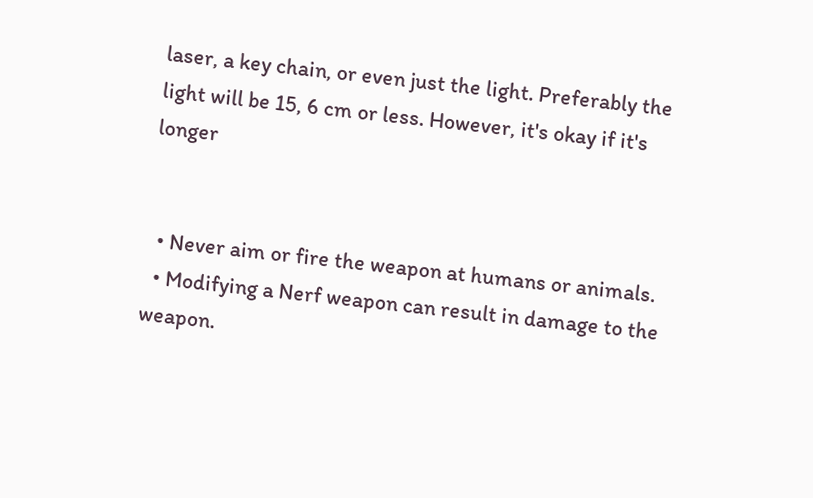laser, a key chain, or even just the light. Preferably the light will be 15, 6 cm or less. However, it's okay if it's longer


  • Never aim or fire the weapon at humans or animals.
  • Modifying a Nerf weapon can result in damage to the weapon.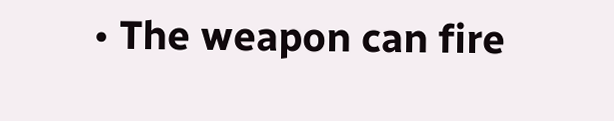• The weapon can fire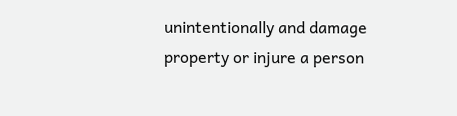unintentionally and damage property or injure a person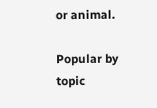or animal.

Popular by topic